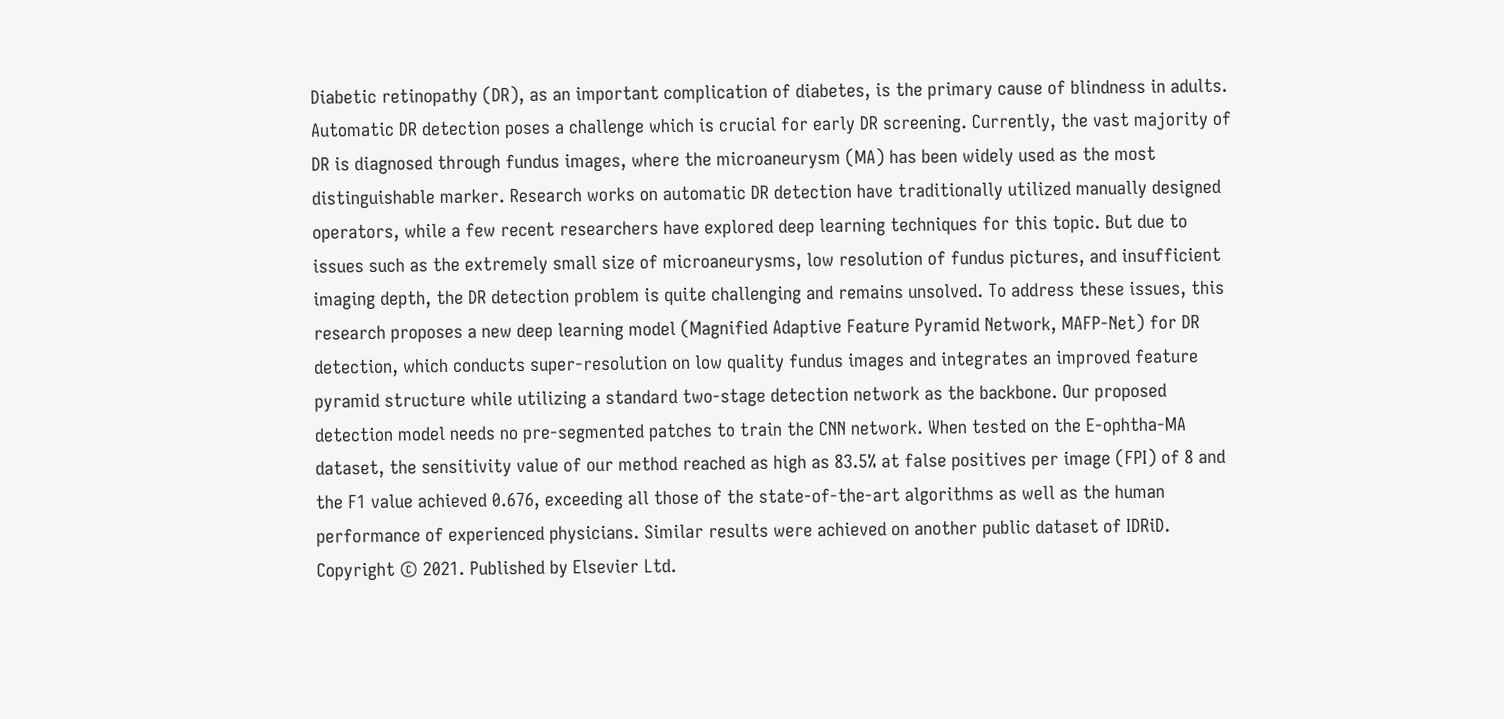Diabetic retinopathy (DR), as an important complication of diabetes, is the primary cause of blindness in adults. Automatic DR detection poses a challenge which is crucial for early DR screening. Currently, the vast majority of DR is diagnosed through fundus images, where the microaneurysm (MA) has been widely used as the most distinguishable marker. Research works on automatic DR detection have traditionally utilized manually designed operators, while a few recent researchers have explored deep learning techniques for this topic. But due to issues such as the extremely small size of microaneurysms, low resolution of fundus pictures, and insufficient imaging depth, the DR detection problem is quite challenging and remains unsolved. To address these issues, this research proposes a new deep learning model (Magnified Adaptive Feature Pyramid Network, MAFP-Net) for DR detection, which conducts super-resolution on low quality fundus images and integrates an improved feature pyramid structure while utilizing a standard two-stage detection network as the backbone. Our proposed detection model needs no pre-segmented patches to train the CNN network. When tested on the E-ophtha-MA dataset, the sensitivity value of our method reached as high as 83.5% at false positives per image (FPI) of 8 and the F1 value achieved 0.676, exceeding all those of the state-of-the-art algorithms as well as the human performance of experienced physicians. Similar results were achieved on another public dataset of IDRiD.
Copyright © 2021. Published by Elsevier Ltd.